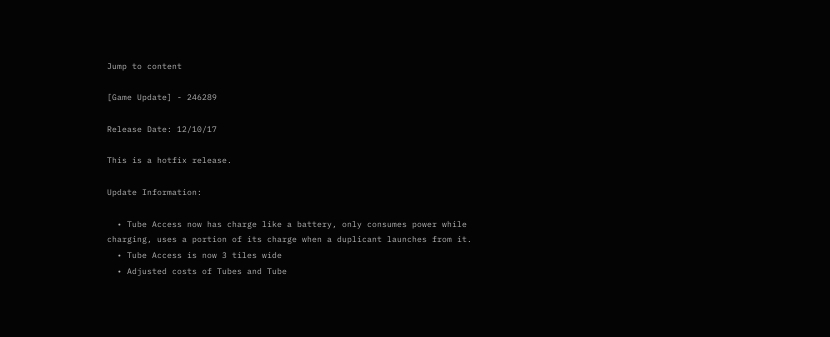Jump to content

[Game Update] - 246289

Release Date: 12/10/17

This is a hotfix release.

Update Information:

  • Tube Access now has charge like a battery, only consumes power while charging, uses a portion of its charge when a duplicant launches from it.
  • Tube Access is now 3 tiles wide
  • Adjusted costs of Tubes and Tube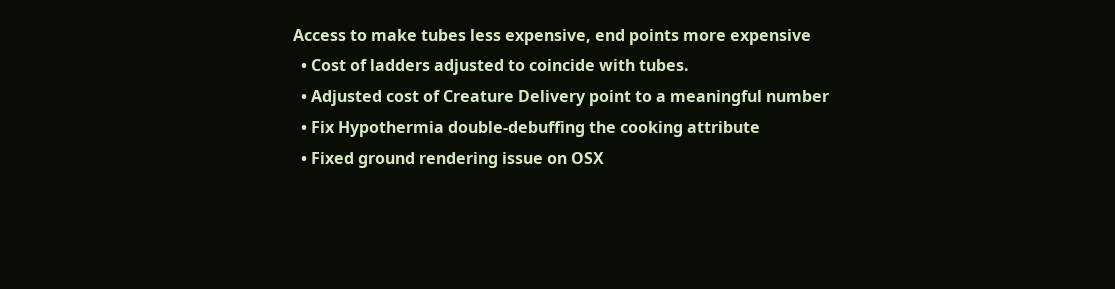Access to make tubes less expensive, end points more expensive
  • Cost of ladders adjusted to coincide with tubes.
  • Adjusted cost of Creature Delivery point to a meaningful number
  • Fix Hypothermia double-debuffing the cooking attribute
  • Fixed ground rendering issue on OSX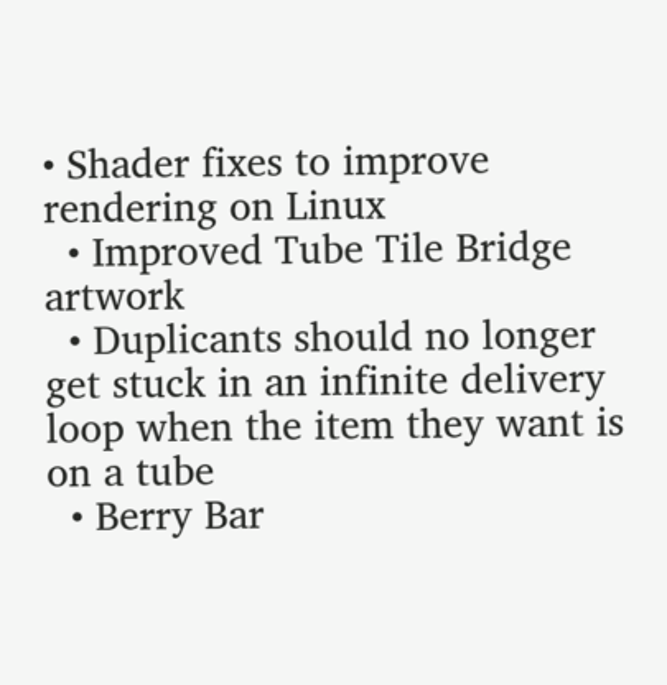• Shader fixes to improve rendering on Linux
  • Improved Tube Tile Bridge artwork
  • Duplicants should no longer get stuck in an infinite delivery loop when the item they want is on a tube
  • Berry Bar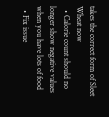takes the correct form of Sleet Wheat now
  • Calorie count should no longer show negative values when you have lots of food
  • Fix issue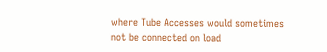where Tube Accesses would sometimes not be connected on load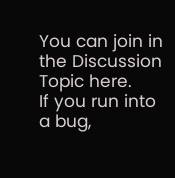You can join in the Discussion Topic here.
If you run into a bug,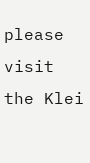please visit the Klei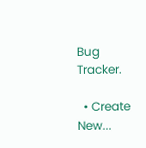Bug Tracker.

  • Create New...